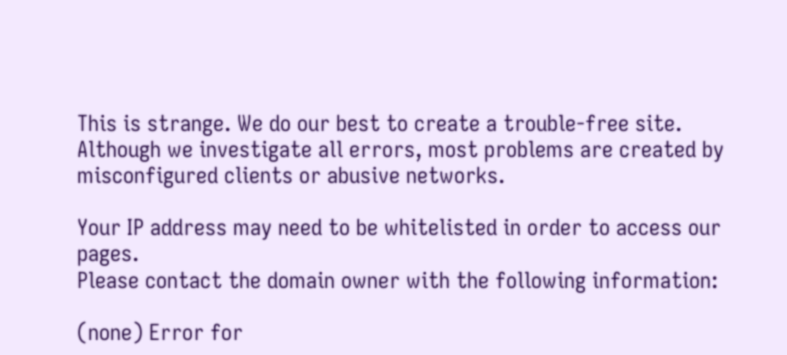This is strange. We do our best to create a trouble-free site.
Although we investigate all errors, most problems are created by misconfigured clients or abusive networks.

Your IP address may need to be whitelisted in order to access our pages.
Please contact the domain owner with the following information:

(none) Error for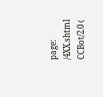page:  /4XX.shtml
CCBot/2.0 (